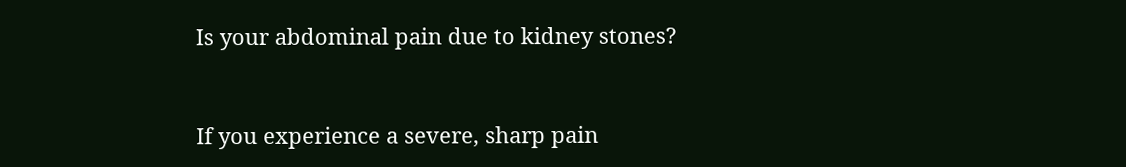Is your abdominal pain due to kidney stones?


If you experience a severe, sharp pain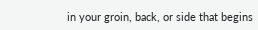in your groin, back, or side that begins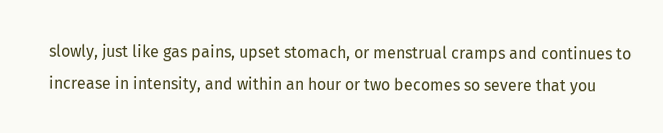slowly, just like gas pains, upset stomach, or menstrual cramps and continues to increase in intensity, and within an hour or two becomes so severe that you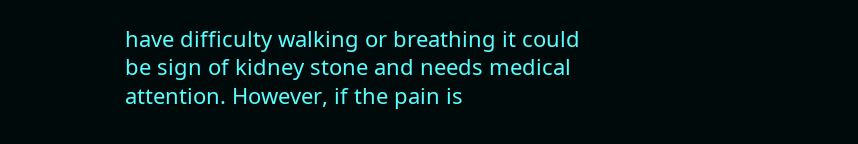have difficulty walking or breathing it could be sign of kidney stone and needs medical attention. However, if the pain is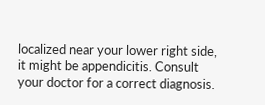localized near your lower right side, it might be appendicitis. Consult your doctor for a correct diagnosis.